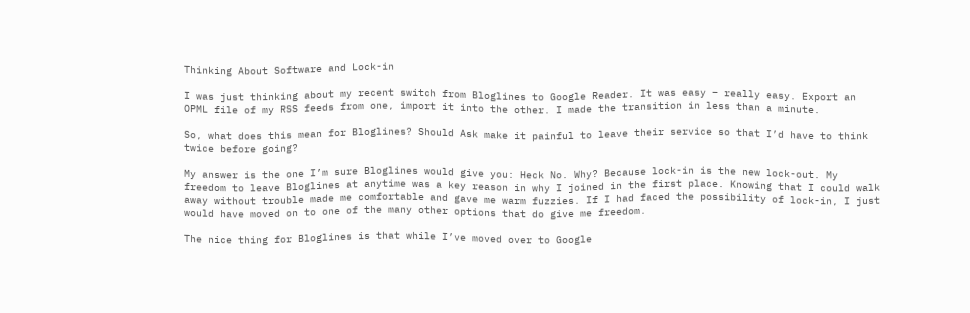Thinking About Software and Lock-in

I was just thinking about my recent switch from Bloglines to Google Reader. It was easy – really easy. Export an OPML file of my RSS feeds from one, import it into the other. I made the transition in less than a minute.

So, what does this mean for Bloglines? Should Ask make it painful to leave their service so that I’d have to think twice before going?

My answer is the one I’m sure Bloglines would give you: Heck No. Why? Because lock-in is the new lock-out. My freedom to leave Bloglines at anytime was a key reason in why I joined in the first place. Knowing that I could walk away without trouble made me comfortable and gave me warm fuzzies. If I had faced the possibility of lock-in, I just would have moved on to one of the many other options that do give me freedom.

The nice thing for Bloglines is that while I’ve moved over to Google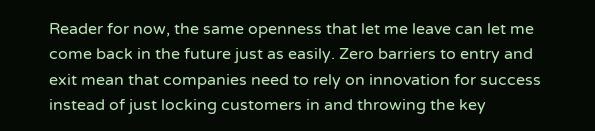Reader for now, the same openness that let me leave can let me come back in the future just as easily. Zero barriers to entry and exit mean that companies need to rely on innovation for success instead of just locking customers in and throwing the key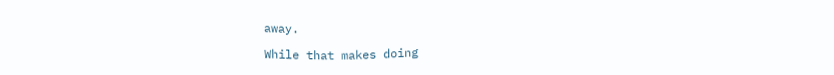away.

While that makes doing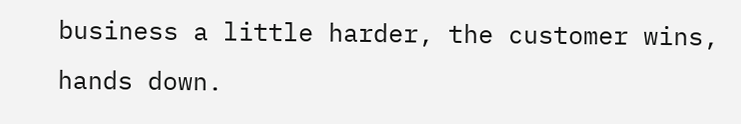business a little harder, the customer wins, hands down.